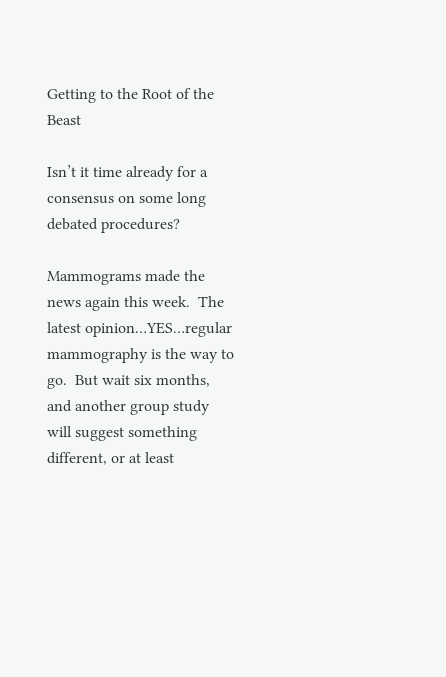Getting to the Root of the Beast

Isn’t it time already for a consensus on some long debated procedures?

Mammograms made the news again this week.  The latest opinion…YES…regular mammography is the way to go.  But wait six months, and another group study will suggest something different, or at least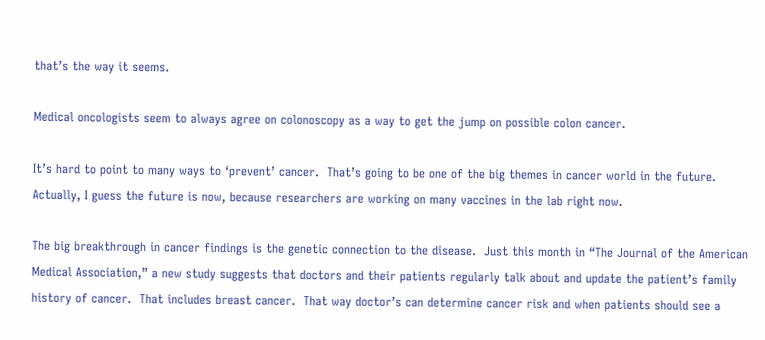that’s the way it seems.

Medical oncologists seem to always agree on colonoscopy as a way to get the jump on possible colon cancer.

It’s hard to point to many ways to ‘prevent’ cancer.  That’s going to be one of the big themes in cancer world in the future.  Actually, I guess the future is now, because researchers are working on many vaccines in the lab right now.

The big breakthrough in cancer findings is the genetic connection to the disease.  Just this month in “The Journal of the American Medical Association,” a new study suggests that doctors and their patients regularly talk about and update the patient’s family history of cancer.  That includes breast cancer.  That way doctor’s can determine cancer risk and when patients should see a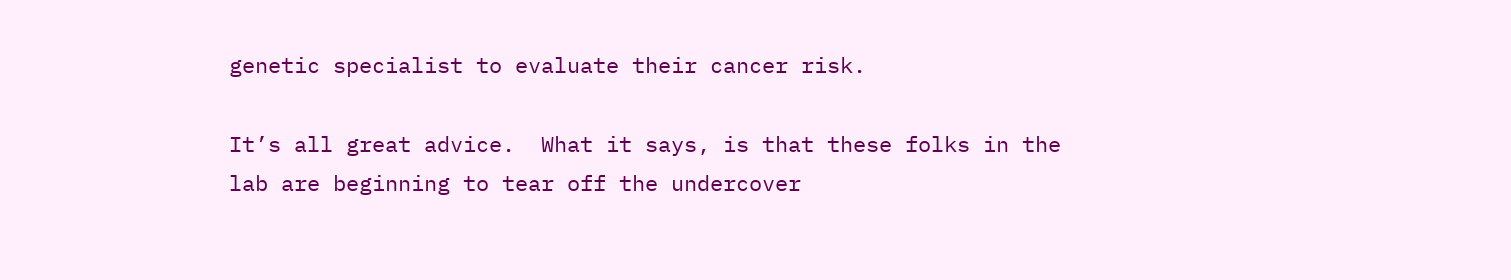genetic specialist to evaluate their cancer risk.

It’s all great advice.  What it says, is that these folks in the lab are beginning to tear off the undercover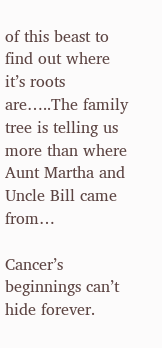of this beast to find out where it’s roots are…..The family tree is telling us more than where Aunt Martha and Uncle Bill came from…

Cancer’s beginnings can’t hide forever.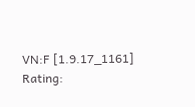VN:F [1.9.17_1161]
Rating: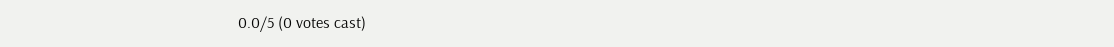0.0/5 (0 votes cast)